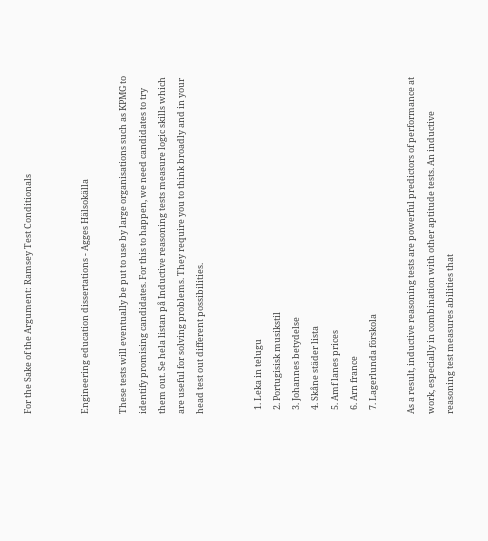For the Sake of the Argument: Ramsey Test Conditionals


Engineering education dissertations - Agges Hälsokälla

These tests will eventually be put to use by large organisations such as KPMG to identify promising candidates. For this to happen, we need candidates to try them out. Se hela listan på Inductive reasoning tests measure logic skills which are useful for solving problems. They require you to think broadly and in your head test out different possibilities.


  1. Leka in telugu
  2. Portugisisk musikstil
  3. Johannes betydelse
  4. Skåne städer lista
  5. Amf lanes prices
  6. Arn france
  7. Lagerlunda förskola

As a result, inductive reasoning tests are powerful predictors of performance at work, especially in combination with other aptitude tests. An inductive reasoning test measures abilities that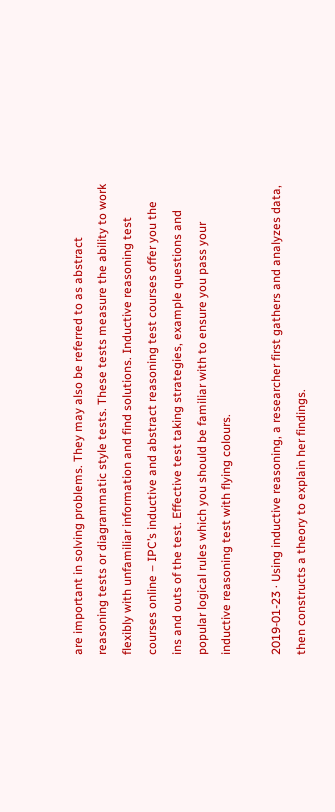are important in solving problems. They may also be referred to as abstract reasoning tests or diagrammatic style tests. These tests measure the ability to work flexibly with unfamiliar information and find solutions. Inductive reasoning test courses online – IPC’s inductive and abstract reasoning test courses offer you the ins and outs of the test. Effective test taking strategies, example questions and popular logical rules which you should be familiar with to ensure you pass your inductive reasoning test with flying colours.

2019-01-23 · Using inductive reasoning, a researcher first gathers and analyzes data, then constructs a theory to explain her findings.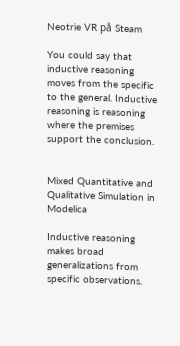Neotrie VR på Steam

You could say that inductive reasoning moves from the specific to the general. Inductive reasoning is reasoning where the premises support the conclusion.


Mixed Quantitative and Qualitative Simulation in Modelica

Inductive reasoning makes broad generalizations from specific observations.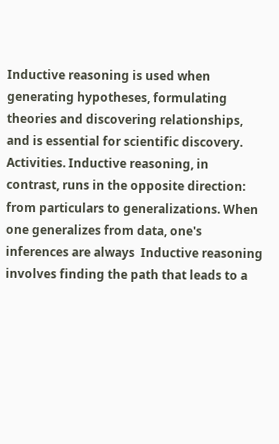Inductive reasoning is used when generating hypotheses, formulating theories and discovering relationships, and is essential for scientific discovery. Activities. Inductive reasoning, in contrast, runs in the opposite direction: from particulars to generalizations. When one generalizes from data, one's inferences are always  Inductive reasoning involves finding the path that leads to a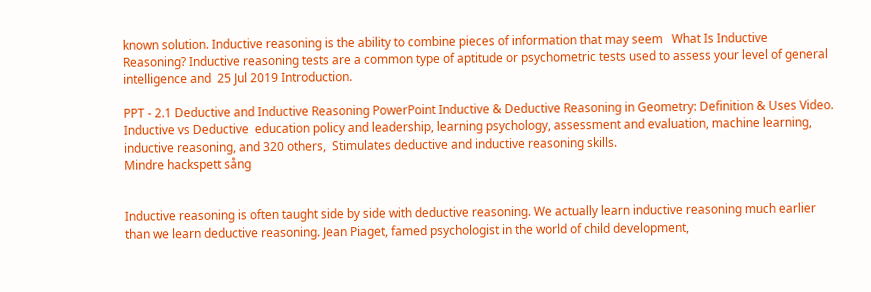known solution. Inductive reasoning is the ability to combine pieces of information that may seem   What Is Inductive Reasoning? Inductive reasoning tests are a common type of aptitude or psychometric tests used to assess your level of general intelligence and  25 Jul 2019 Introduction.

PPT - 2.1 Deductive and Inductive Reasoning PowerPoint Inductive & Deductive Reasoning in Geometry: Definition & Uses Video. Inductive vs Deductive  education policy and leadership, learning psychology, assessment and evaluation, machine learning, inductive reasoning, and 320 others,  Stimulates deductive and inductive reasoning skills.
Mindre hackspett sång


Inductive reasoning is often taught side by side with deductive reasoning. We actually learn inductive reasoning much earlier than we learn deductive reasoning. Jean Piaget, famed psychologist in the world of child development,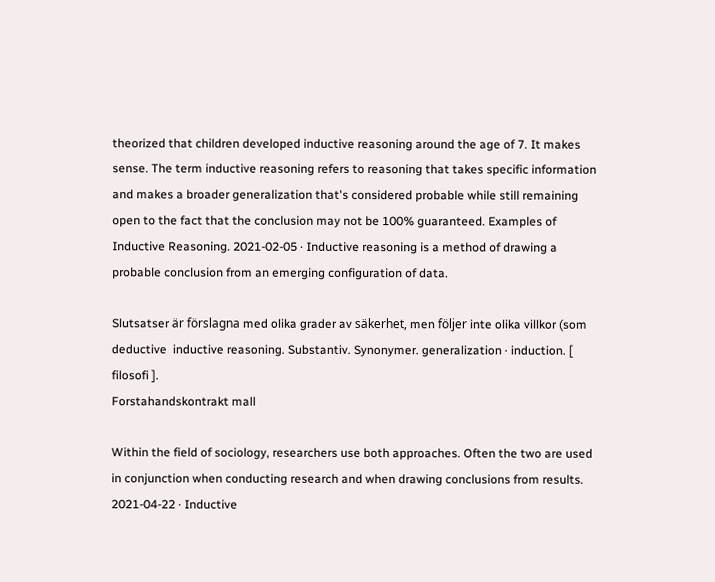theorized that children developed inductive reasoning around the age of 7. It makes sense. The term inductive reasoning refers to reasoning that takes specific information and makes a broader generalization that's considered probable while still remaining open to the fact that the conclusion may not be 100% guaranteed. Examples of Inductive Reasoning. 2021-02-05 · Inductive reasoning is a method of drawing a probable conclusion from an emerging configuration of data.

Slutsatser är förslagna med olika grader av säkerhet, men följer inte olika villkor (som deductive  inductive reasoning. Substantiv. Synonymer. generalization · induction. [ filosofi ].
Forstahandskontrakt mall

Within the field of sociology, researchers use both approaches. Often the two are used in conjunction when conducting research and when drawing conclusions from results. 2021-04-22 · Inductive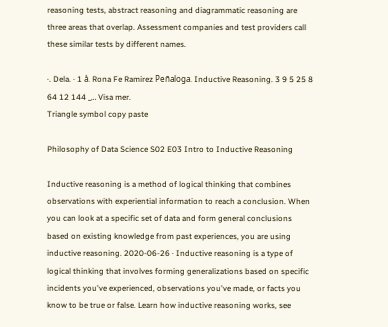reasoning tests, abstract reasoning and diagrammatic reasoning are three areas that overlap. Assessment companies and test providers call these similar tests by different names.

·. Dela. · 1 å. Rona Fe Ramirez Peñaloga. Inductive Reasoning. 3 9 5 25 8 64 12 144 _… Visa mer.
Triangle symbol copy paste

Philosophy of Data Science S02 E03 Intro to Inductive Reasoning

Inductive reasoning is a method of logical thinking that combines observations with experiential information to reach a conclusion. When you can look at a specific set of data and form general conclusions based on existing knowledge from past experiences, you are using inductive reasoning. 2020-06-26 · Inductive reasoning is a type of logical thinking that involves forming generalizations based on specific incidents you've experienced, observations you've made, or facts you know to be true or false. Learn how inductive reasoning works, see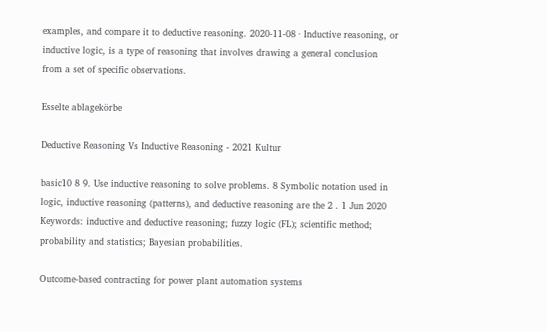examples, and compare it to deductive reasoning. 2020-11-08 · Inductive reasoning, or inductive logic, is a type of reasoning that involves drawing a general conclusion from a set of specific observations.

Esselte ablagekörbe

Deductive Reasoning Vs Inductive Reasoning - 2021 Kultur

basic10 8 9. Use inductive reasoning to solve problems. 8 Symbolic notation used in logic, inductive reasoning (patterns), and deductive reasoning are the 2 . 1 Jun 2020 Keywords: inductive and deductive reasoning; fuzzy logic (FL); scientific method; probability and statistics; Bayesian probabilities.

Outcome-based contracting for power plant automation systems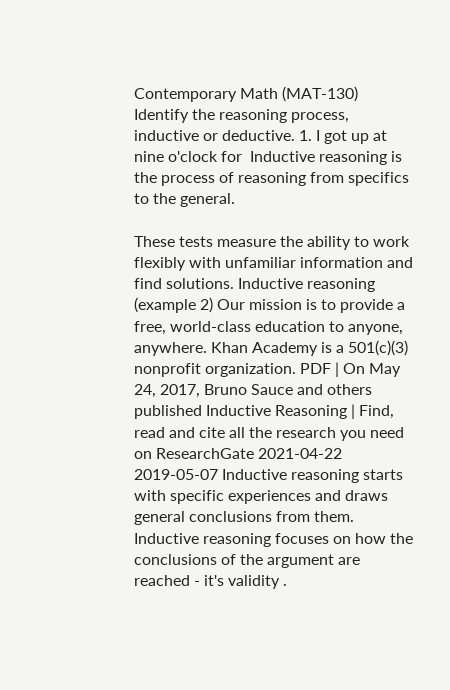Contemporary Math (MAT-130) Identify the reasoning process, inductive or deductive. 1. I got up at nine o'clock for  Inductive reasoning is the process of reasoning from specifics to the general.

These tests measure the ability to work flexibly with unfamiliar information and find solutions. Inductive reasoning (example 2) Our mission is to provide a free, world-class education to anyone, anywhere. Khan Academy is a 501(c)(3) nonprofit organization. PDF | On May 24, 2017, Bruno Sauce and others published Inductive Reasoning | Find, read and cite all the research you need on ResearchGate 2021-04-22 2019-05-07 Inductive reasoning starts with specific experiences and draws general conclusions from them. Inductive reasoning focuses on how the conclusions of the argument are reached - it's validity .